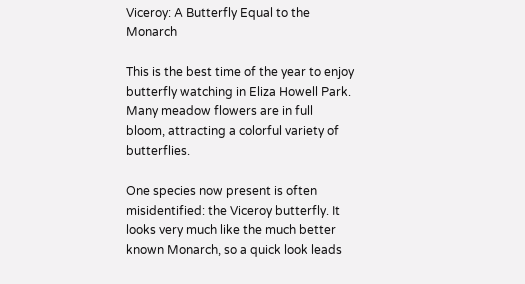Viceroy: A Butterfly Equal to the Monarch

This is the best time of the year to enjoy butterfly watching in Eliza Howell Park. Many meadow flowers are in full bloom, attracting a colorful variety of butterflies.

One species now present is often misidentified: the Viceroy butterfly. It looks very much like the much better known Monarch, so a quick look leads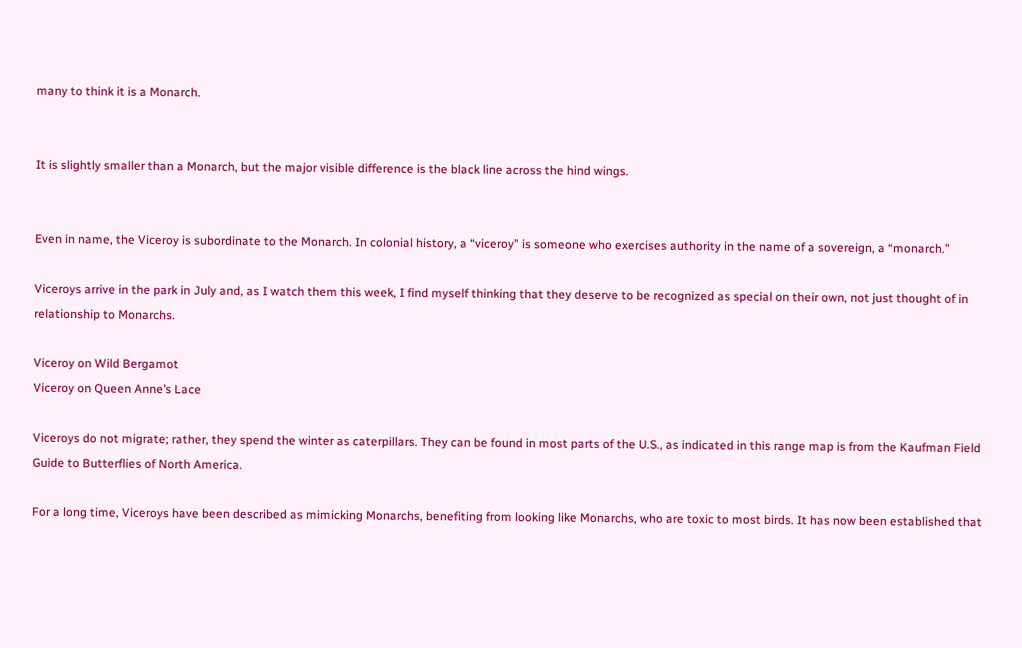many to think it is a Monarch.


It is slightly smaller than a Monarch, but the major visible difference is the black line across the hind wings.


Even in name, the Viceroy is subordinate to the Monarch. In colonial history, a “viceroy” is someone who exercises authority in the name of a sovereign, a “monarch.”

Viceroys arrive in the park in July and, as I watch them this week, I find myself thinking that they deserve to be recognized as special on their own, not just thought of in relationship to Monarchs.

Viceroy on Wild Bergamot
Viceroy on Queen Anne’s Lace

Viceroys do not migrate; rather, they spend the winter as caterpillars. They can be found in most parts of the U.S., as indicated in this range map is from the Kaufman Field Guide to Butterflies of North America.

For a long time, Viceroys have been described as mimicking Monarchs, benefiting from looking like Monarchs, who are toxic to most birds. It has now been established that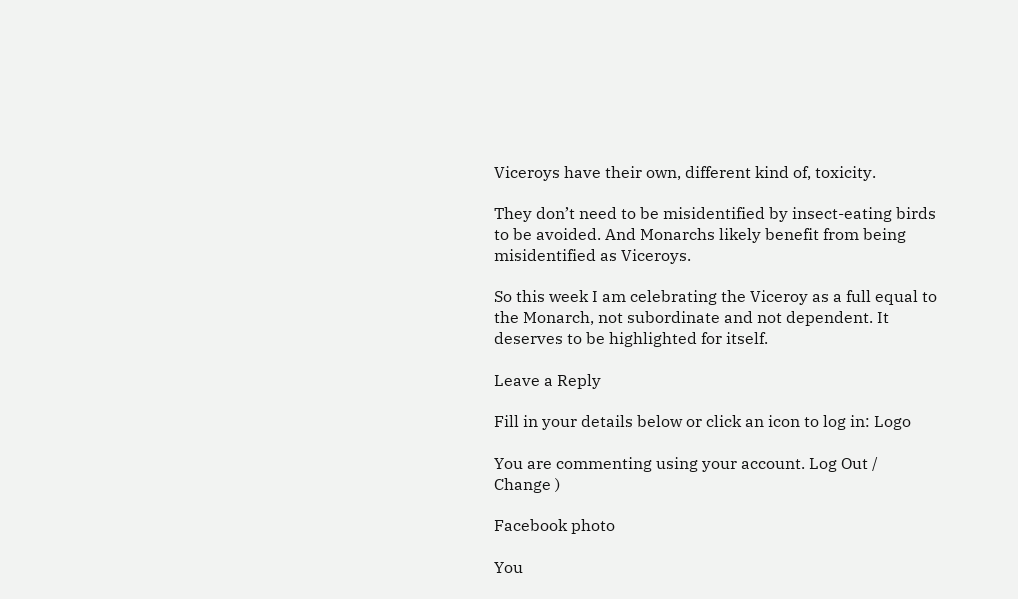Viceroys have their own, different kind of, toxicity.

They don’t need to be misidentified by insect-eating birds to be avoided. And Monarchs likely benefit from being misidentified as Viceroys.

So this week I am celebrating the Viceroy as a full equal to the Monarch, not subordinate and not dependent. It deserves to be highlighted for itself.

Leave a Reply

Fill in your details below or click an icon to log in: Logo

You are commenting using your account. Log Out /  Change )

Facebook photo

You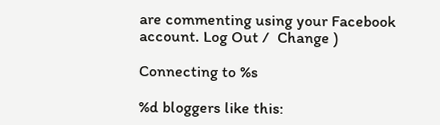are commenting using your Facebook account. Log Out /  Change )

Connecting to %s

%d bloggers like this: